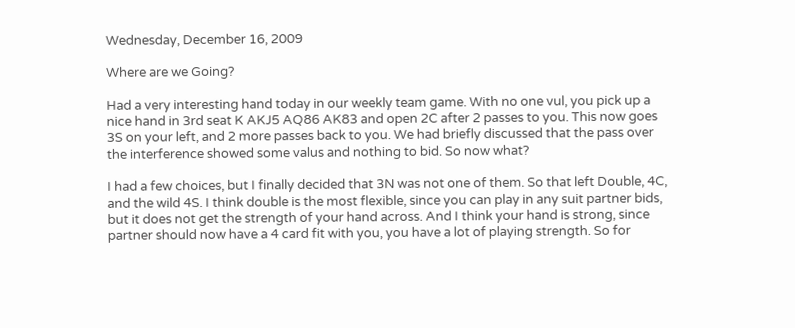Wednesday, December 16, 2009

Where are we Going?

Had a very interesting hand today in our weekly team game. With no one vul, you pick up a nice hand in 3rd seat K AKJ5 AQ86 AK83 and open 2C after 2 passes to you. This now goes 3S on your left, and 2 more passes back to you. We had briefly discussed that the pass over the interference showed some valus and nothing to bid. So now what?

I had a few choices, but I finally decided that 3N was not one of them. So that left Double, 4C, and the wild 4S. I think double is the most flexible, since you can play in any suit partner bids, but it does not get the strength of your hand across. And I think your hand is strong, since partner should now have a 4 card fit with you, you have a lot of playing strength. So for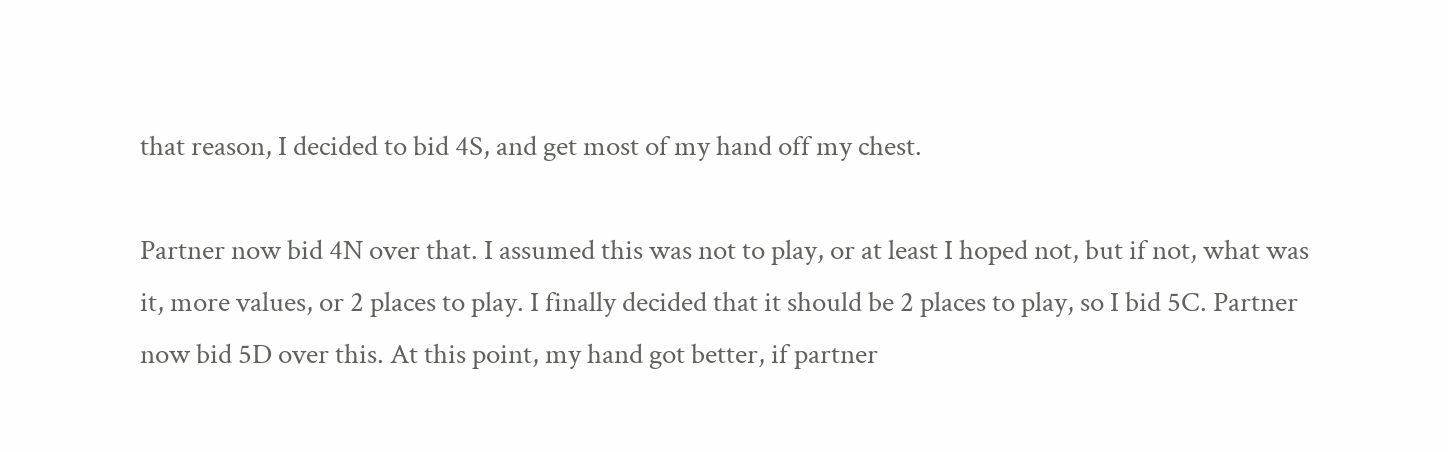that reason, I decided to bid 4S, and get most of my hand off my chest.

Partner now bid 4N over that. I assumed this was not to play, or at least I hoped not, but if not, what was it, more values, or 2 places to play. I finally decided that it should be 2 places to play, so I bid 5C. Partner now bid 5D over this. At this point, my hand got better, if partner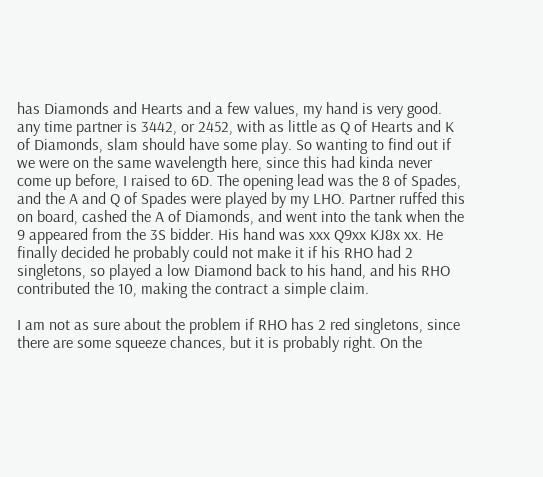has Diamonds and Hearts and a few values, my hand is very good. any time partner is 3442, or 2452, with as little as Q of Hearts and K of Diamonds, slam should have some play. So wanting to find out if we were on the same wavelength here, since this had kinda never come up before, I raised to 6D. The opening lead was the 8 of Spades, and the A and Q of Spades were played by my LHO. Partner ruffed this on board, cashed the A of Diamonds, and went into the tank when the 9 appeared from the 3S bidder. His hand was xxx Q9xx KJ8x xx. He finally decided he probably could not make it if his RHO had 2 singletons, so played a low Diamond back to his hand, and his RHO contributed the 10, making the contract a simple claim.

I am not as sure about the problem if RHO has 2 red singletons, since there are some squeeze chances, but it is probably right. On the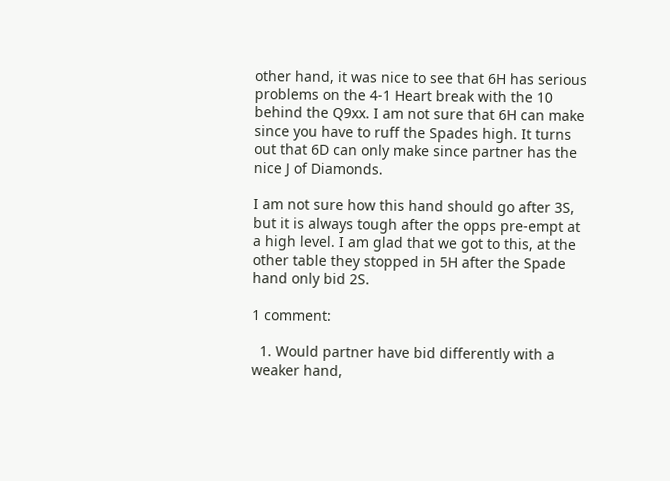other hand, it was nice to see that 6H has serious problems on the 4-1 Heart break with the 10 behind the Q9xx. I am not sure that 6H can make since you have to ruff the Spades high. It turns out that 6D can only make since partner has the nice J of Diamonds.

I am not sure how this hand should go after 3S, but it is always tough after the opps pre-empt at a high level. I am glad that we got to this, at the other table they stopped in 5H after the Spade hand only bid 2S.

1 comment:

  1. Would partner have bid differently with a weaker hand,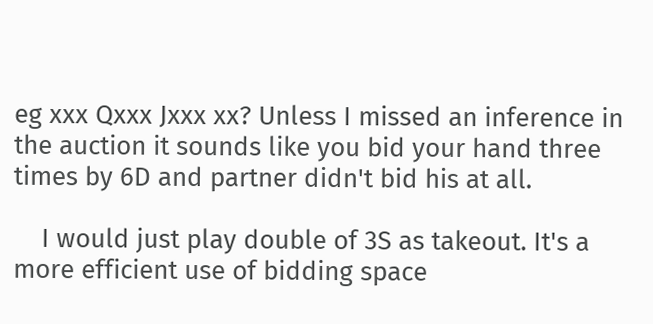eg xxx Qxxx Jxxx xx? Unless I missed an inference in the auction it sounds like you bid your hand three times by 6D and partner didn't bid his at all.

    I would just play double of 3S as takeout. It's a more efficient use of bidding space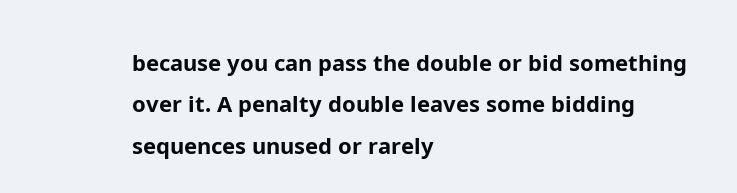because you can pass the double or bid something over it. A penalty double leaves some bidding sequences unused or rarely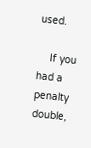used.

    If you had a penalty double,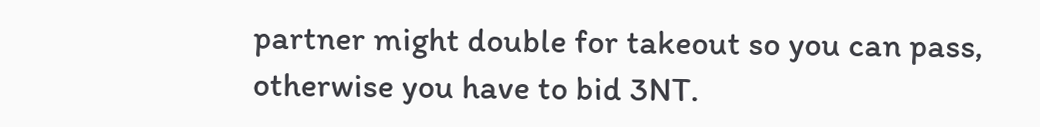partner might double for takeout so you can pass, otherwise you have to bid 3NT.